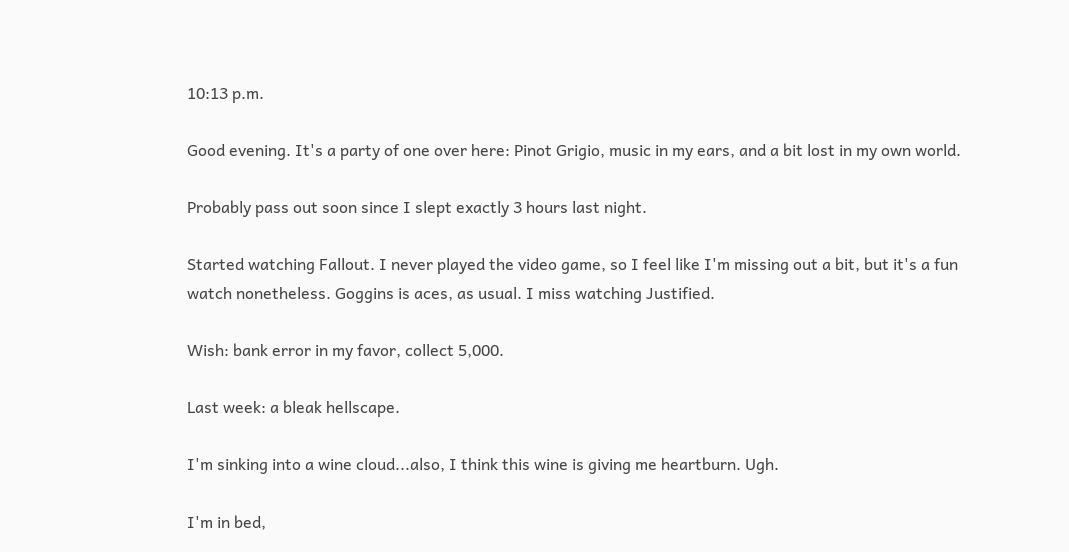10:13 p.m.

Good evening. It's a party of one over here: Pinot Grigio, music in my ears, and a bit lost in my own world.

Probably pass out soon since I slept exactly 3 hours last night.

Started watching Fallout. I never played the video game, so I feel like I'm missing out a bit, but it's a fun watch nonetheless. Goggins is aces, as usual. I miss watching Justified.

Wish: bank error in my favor, collect 5,000.

Last week: a bleak hellscape.

I'm sinking into a wine cloud...also, I think this wine is giving me heartburn. Ugh.

I'm in bed,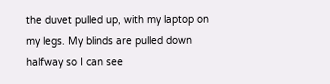the duvet pulled up, with my laptop on my legs. My blinds are pulled down halfway so I can see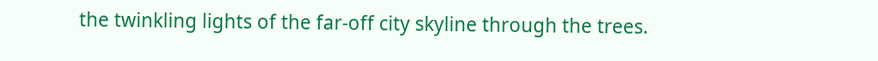the twinkling lights of the far-off city skyline through the trees.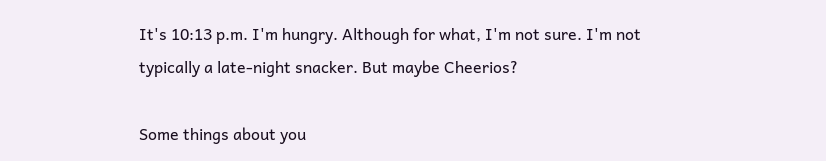It's 10:13 p.m. I'm hungry. Although for what, I'm not sure. I'm not typically a late-night snacker. But maybe Cheerios?

Some things about you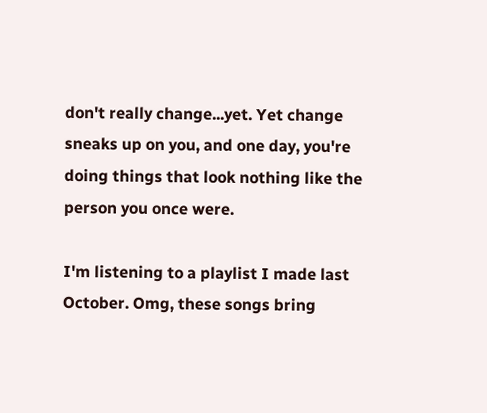don't really change...yet. Yet change sneaks up on you, and one day, you're doing things that look nothing like the person you once were.

I'm listening to a playlist I made last October. Omg, these songs bring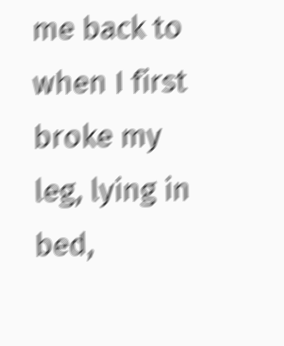me back to when I first broke my leg, lying in bed,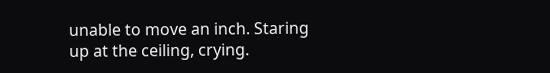unable to move an inch. Staring up at the ceiling, crying.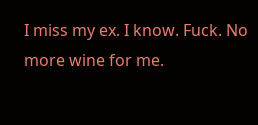I miss my ex. I know. Fuck. No more wine for me.